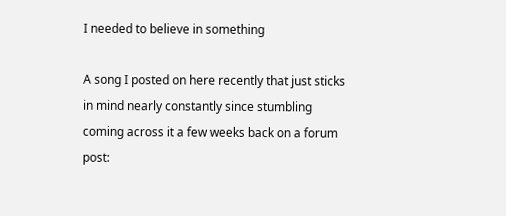I needed to believe in something

A song I posted on here recently that just sticks in mind nearly constantly since stumbling coming across it a few weeks back on a forum post: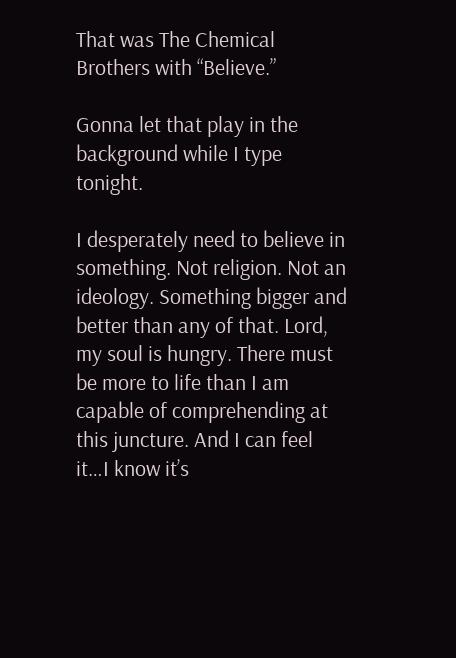That was The Chemical Brothers with “Believe.”

Gonna let that play in the background while I type tonight.

I desperately need to believe in something. Not religion. Not an ideology. Something bigger and better than any of that. Lord, my soul is hungry. There must be more to life than I am capable of comprehending at this juncture. And I can feel it…I know it’s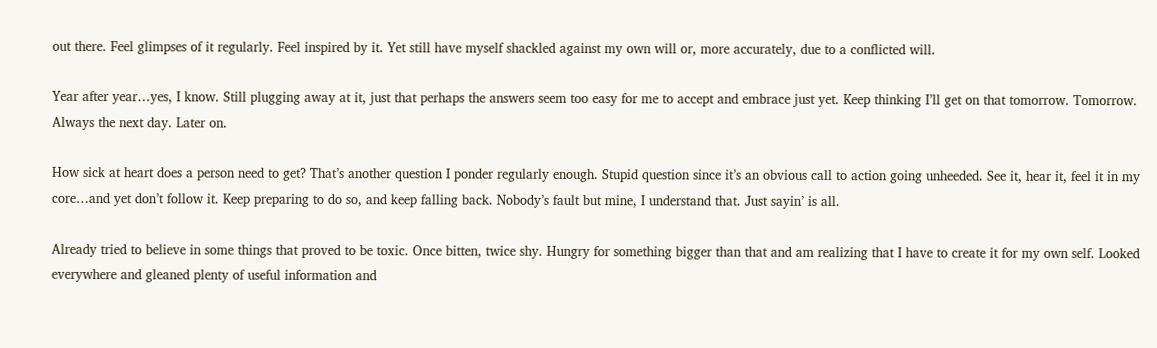out there. Feel glimpses of it regularly. Feel inspired by it. Yet still have myself shackled against my own will or, more accurately, due to a conflicted will.

Year after year…yes, I know. Still plugging away at it, just that perhaps the answers seem too easy for me to accept and embrace just yet. Keep thinking I’ll get on that tomorrow. Tomorrow. Always the next day. Later on.

How sick at heart does a person need to get? That’s another question I ponder regularly enough. Stupid question since it’s an obvious call to action going unheeded. See it, hear it, feel it in my core…and yet don’t follow it. Keep preparing to do so, and keep falling back. Nobody’s fault but mine, I understand that. Just sayin’ is all.

Already tried to believe in some things that proved to be toxic. Once bitten, twice shy. Hungry for something bigger than that and am realizing that I have to create it for my own self. Looked everywhere and gleaned plenty of useful information and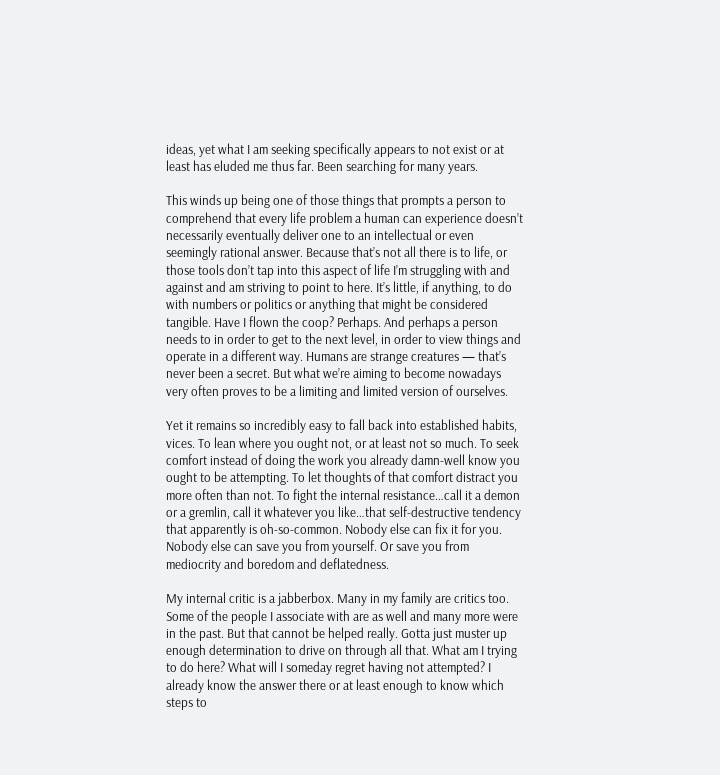ideas, yet what I am seeking specifically appears to not exist or at least has eluded me thus far. Been searching for many years.

This winds up being one of those things that prompts a person to comprehend that every life problem a human can experience doesn’t necessarily eventually deliver one to an intellectual or even seemingly rational answer. Because that’s not all there is to life, or those tools don’t tap into this aspect of life I’m struggling with and against and am striving to point to here. It’s little, if anything, to do with numbers or politics or anything that might be considered tangible. Have I flown the coop? Perhaps. And perhaps a person needs to in order to get to the next level, in order to view things and operate in a different way. Humans are strange creatures — that’s never been a secret. But what we’re aiming to become nowadays very often proves to be a limiting and limited version of ourselves.

Yet it remains so incredibly easy to fall back into established habits, vices. To lean where you ought not, or at least not so much. To seek comfort instead of doing the work you already damn-well know you ought to be attempting. To let thoughts of that comfort distract you more often than not. To fight the internal resistance…call it a demon or a gremlin, call it whatever you like…that self-destructive tendency that apparently is oh-so-common. Nobody else can fix it for you. Nobody else can save you from yourself. Or save you from mediocrity and boredom and deflatedness.

My internal critic is a jabberbox. Many in my family are critics too. Some of the people I associate with are as well and many more were in the past. But that cannot be helped really. Gotta just muster up enough determination to drive on through all that. What am I trying to do here? What will I someday regret having not attempted? I already know the answer there or at least enough to know which steps to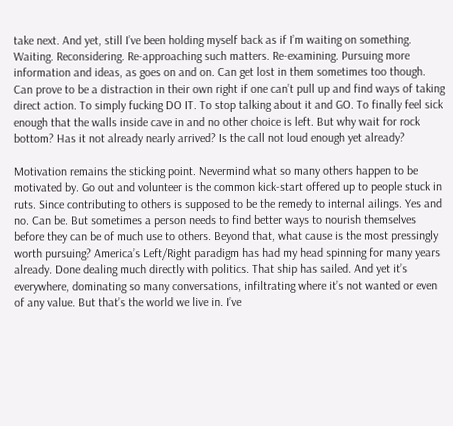take next. And yet, still I’ve been holding myself back as if I’m waiting on something. Waiting. Reconsidering. Re-approaching such matters. Re-examining. Pursuing more information and ideas, as goes on and on. Can get lost in them sometimes too though. Can prove to be a distraction in their own right if one can’t pull up and find ways of taking direct action. To simply fucking DO IT. To stop talking about it and GO. To finally feel sick enough that the walls inside cave in and no other choice is left. But why wait for rock bottom? Has it not already nearly arrived? Is the call not loud enough yet already?

Motivation remains the sticking point. Nevermind what so many others happen to be motivated by. Go out and volunteer is the common kick-start offered up to people stuck in ruts. Since contributing to others is supposed to be the remedy to internal ailings. Yes and no. Can be. But sometimes a person needs to find better ways to nourish themselves before they can be of much use to others. Beyond that, what cause is the most pressingly worth pursuing? America’s Left/Right paradigm has had my head spinning for many years already. Done dealing much directly with politics. That ship has sailed. And yet it’s everywhere, dominating so many conversations, infiltrating where it’s not wanted or even of any value. But that’s the world we live in. I’ve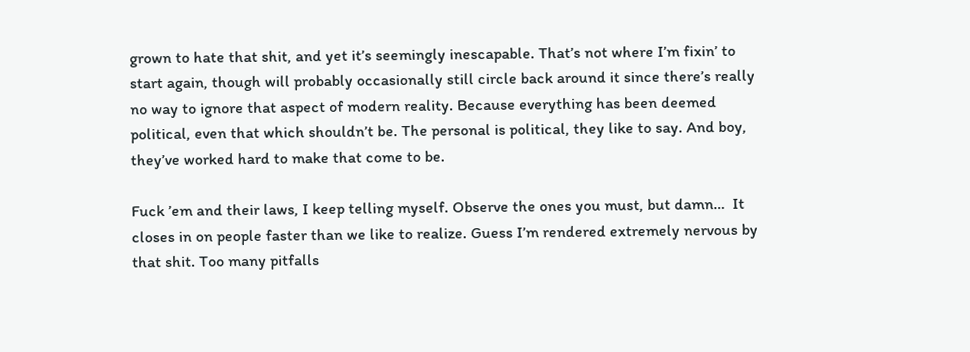grown to hate that shit, and yet it’s seemingly inescapable. That’s not where I’m fixin’ to start again, though will probably occasionally still circle back around it since there’s really no way to ignore that aspect of modern reality. Because everything has been deemed political, even that which shouldn’t be. The personal is political, they like to say. And boy, they’ve worked hard to make that come to be.

Fuck ’em and their laws, I keep telling myself. Observe the ones you must, but damn…  It closes in on people faster than we like to realize. Guess I’m rendered extremely nervous by that shit. Too many pitfalls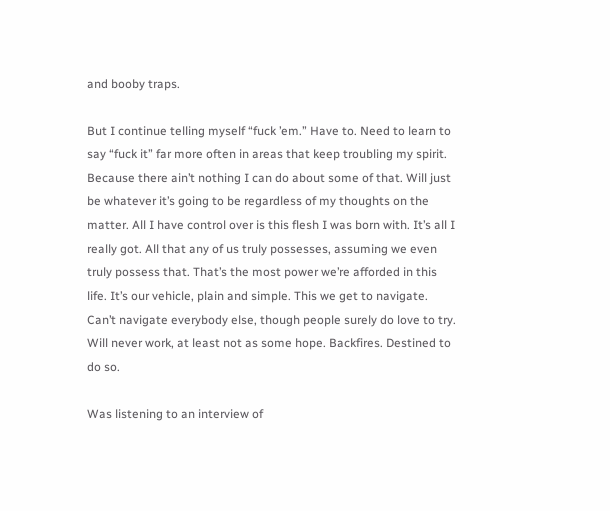and booby traps.

But I continue telling myself “fuck ’em.” Have to. Need to learn to say “fuck it” far more often in areas that keep troubling my spirit. Because there ain’t nothing I can do about some of that. Will just be whatever it’s going to be regardless of my thoughts on the matter. All I have control over is this flesh I was born with. It’s all I really got. All that any of us truly possesses, assuming we even truly possess that. That’s the most power we’re afforded in this life. It’s our vehicle, plain and simple. This we get to navigate. Can’t navigate everybody else, though people surely do love to try. Will never work, at least not as some hope. Backfires. Destined to do so.

Was listening to an interview of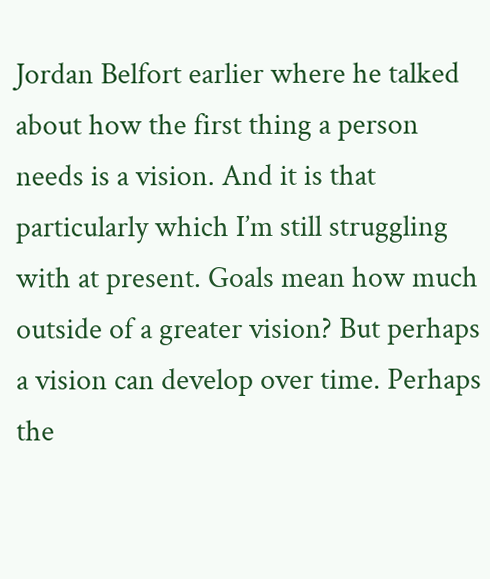Jordan Belfort earlier where he talked about how the first thing a person needs is a vision. And it is that particularly which I’m still struggling with at present. Goals mean how much outside of a greater vision? But perhaps a vision can develop over time. Perhaps the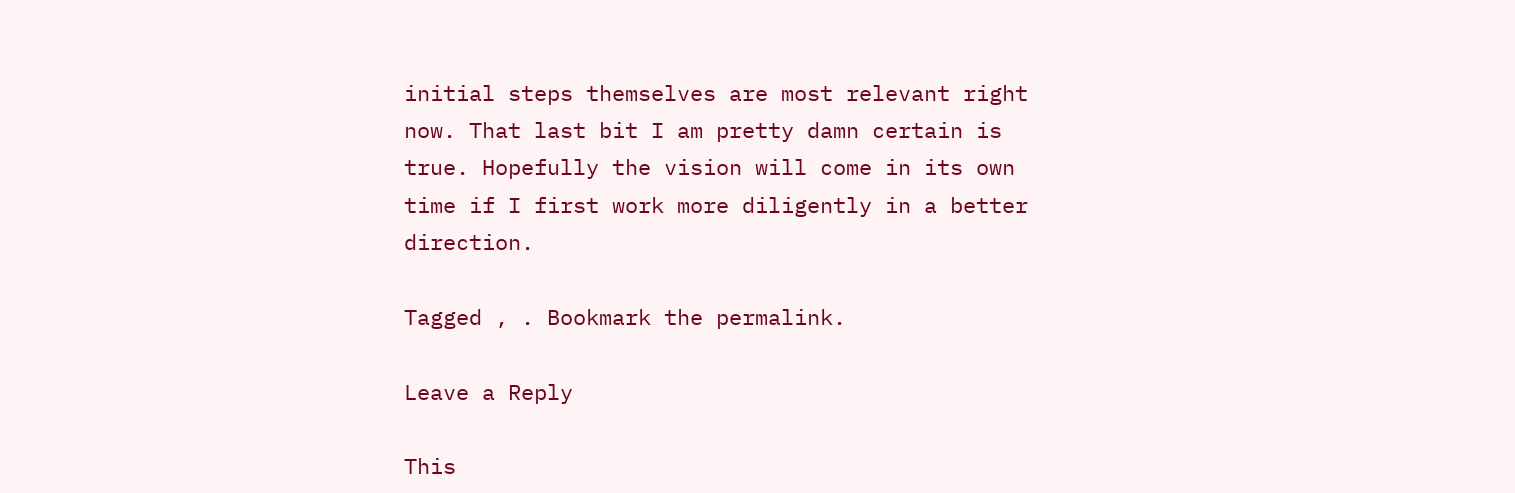initial steps themselves are most relevant right now. That last bit I am pretty damn certain is true. Hopefully the vision will come in its own time if I first work more diligently in a better direction.

Tagged , . Bookmark the permalink.

Leave a Reply

This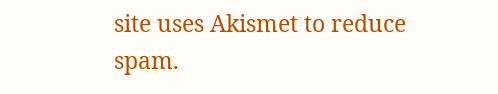site uses Akismet to reduce spam.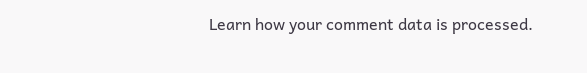Learn how your comment data is processed.